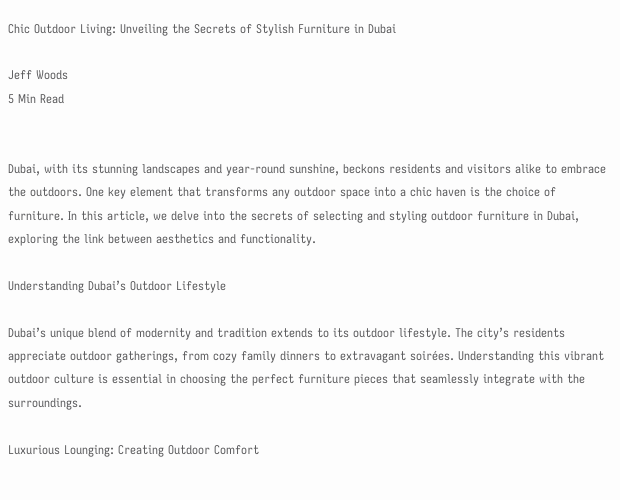Chic Outdoor Living: Unveiling the Secrets of Stylish Furniture in Dubai

Jeff Woods
5 Min Read


Dubai, with its stunning landscapes and year-round sunshine, beckons residents and visitors alike to embrace the outdoors. One key element that transforms any outdoor space into a chic haven is the choice of furniture. In this article, we delve into the secrets of selecting and styling outdoor furniture in Dubai, exploring the link between aesthetics and functionality.

Understanding Dubai’s Outdoor Lifestyle

Dubai’s unique blend of modernity and tradition extends to its outdoor lifestyle. The city’s residents appreciate outdoor gatherings, from cozy family dinners to extravagant soirées. Understanding this vibrant outdoor culture is essential in choosing the perfect furniture pieces that seamlessly integrate with the surroundings.

Luxurious Lounging: Creating Outdoor Comfort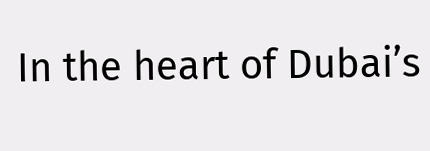In the heart of Dubai’s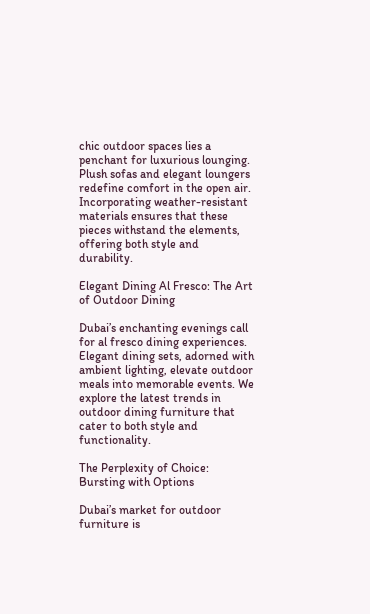chic outdoor spaces lies a penchant for luxurious lounging. Plush sofas and elegant loungers redefine comfort in the open air. Incorporating weather-resistant materials ensures that these pieces withstand the elements, offering both style and durability.

Elegant Dining Al Fresco: The Art of Outdoor Dining

Dubai’s enchanting evenings call for al fresco dining experiences. Elegant dining sets, adorned with ambient lighting, elevate outdoor meals into memorable events. We explore the latest trends in outdoor dining furniture that cater to both style and functionality.

The Perplexity of Choice: Bursting with Options

Dubai’s market for outdoor furniture is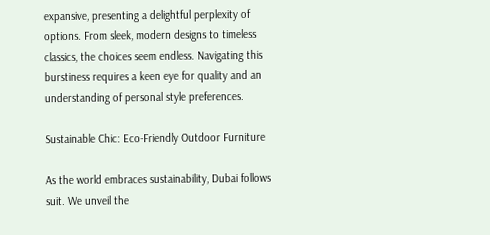expansive, presenting a delightful perplexity of options. From sleek, modern designs to timeless classics, the choices seem endless. Navigating this burstiness requires a keen eye for quality and an understanding of personal style preferences.

Sustainable Chic: Eco-Friendly Outdoor Furniture

As the world embraces sustainability, Dubai follows suit. We unveil the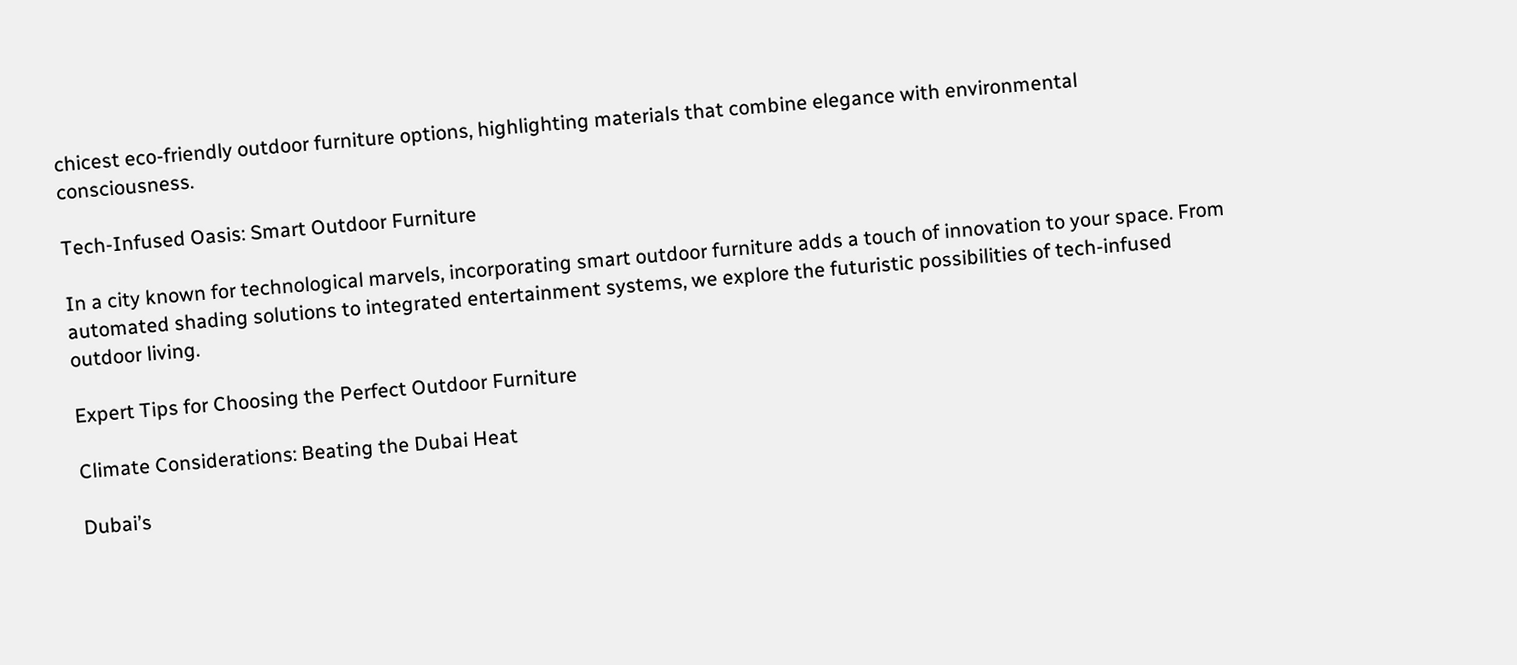chicest eco-friendly outdoor furniture options, highlighting materials that combine elegance with environmental consciousness.

Tech-Infused Oasis: Smart Outdoor Furniture

In a city known for technological marvels, incorporating smart outdoor furniture adds a touch of innovation to your space. From automated shading solutions to integrated entertainment systems, we explore the futuristic possibilities of tech-infused outdoor living.

Expert Tips for Choosing the Perfect Outdoor Furniture

Climate Considerations: Beating the Dubai Heat

Dubai’s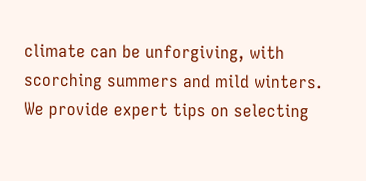climate can be unforgiving, with scorching summers and mild winters. We provide expert tips on selecting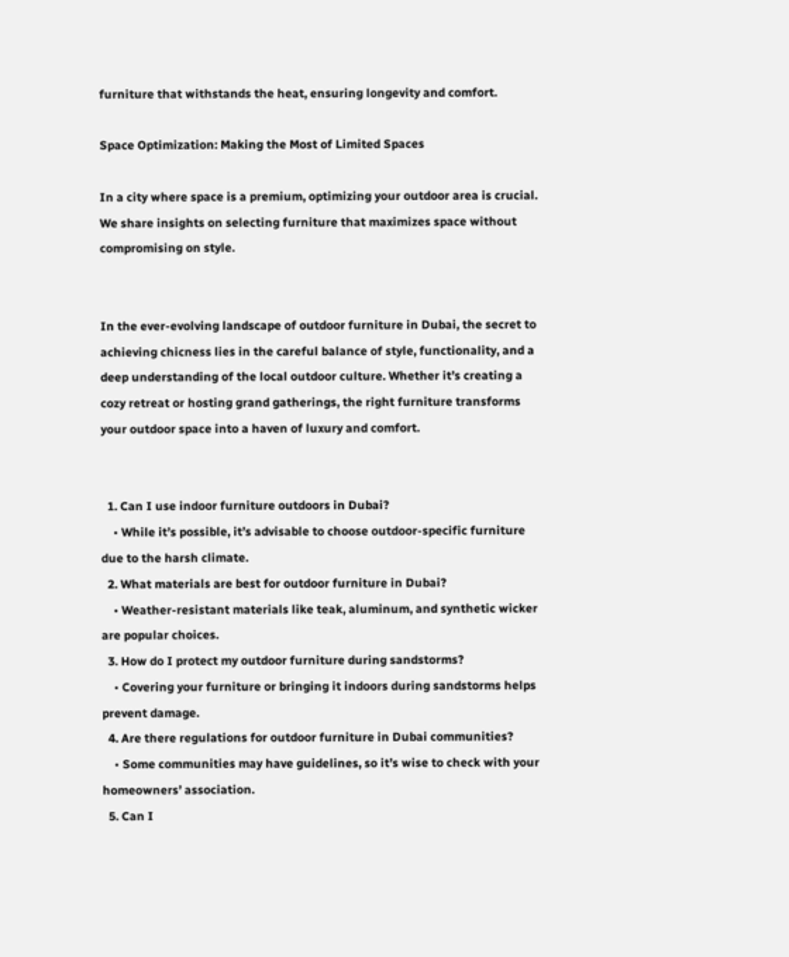furniture that withstands the heat, ensuring longevity and comfort.

Space Optimization: Making the Most of Limited Spaces

In a city where space is a premium, optimizing your outdoor area is crucial. We share insights on selecting furniture that maximizes space without compromising on style.


In the ever-evolving landscape of outdoor furniture in Dubai, the secret to achieving chicness lies in the careful balance of style, functionality, and a deep understanding of the local outdoor culture. Whether it’s creating a cozy retreat or hosting grand gatherings, the right furniture transforms your outdoor space into a haven of luxury and comfort.


  1. Can I use indoor furniture outdoors in Dubai?
    • While it’s possible, it’s advisable to choose outdoor-specific furniture due to the harsh climate.
  2. What materials are best for outdoor furniture in Dubai?
    • Weather-resistant materials like teak, aluminum, and synthetic wicker are popular choices.
  3. How do I protect my outdoor furniture during sandstorms?
    • Covering your furniture or bringing it indoors during sandstorms helps prevent damage.
  4. Are there regulations for outdoor furniture in Dubai communities?
    • Some communities may have guidelines, so it’s wise to check with your homeowners’ association.
  5. Can I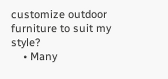customize outdoor furniture to suit my style?
    • Many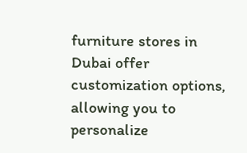furniture stores in Dubai offer customization options, allowing you to personalize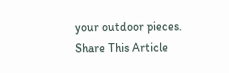your outdoor pieces.
Share This Article